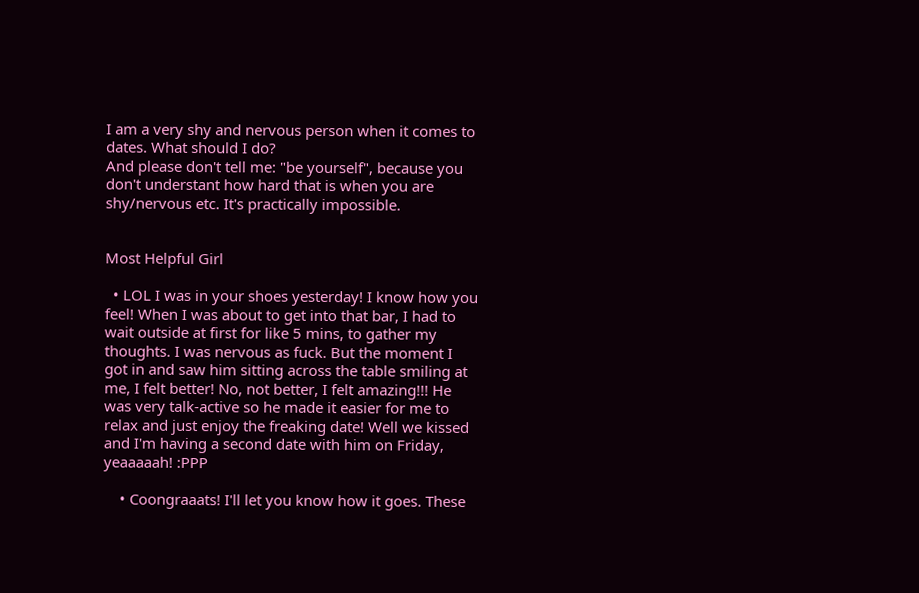I am a very shy and nervous person when it comes to dates. What should I do?
And please don't tell me: "be yourself", because you don't understant how hard that is when you are shy/nervous etc. It's practically impossible.


Most Helpful Girl

  • LOL I was in your shoes yesterday! I know how you feel! When I was about to get into that bar, I had to wait outside at first for like 5 mins, to gather my thoughts. I was nervous as fuck. But the moment I got in and saw him sitting across the table smiling at me, I felt better! No, not better, I felt amazing!!! He was very talk-active so he made it easier for me to relax and just enjoy the freaking date! Well we kissed and I'm having a second date with him on Friday, yeaaaaah! :PPP

    • Coongraaats! I'll let you know how it goes. These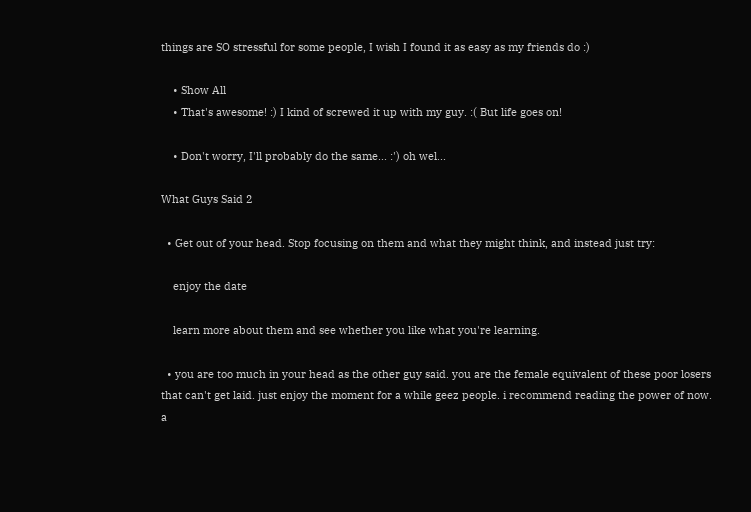things are SO stressful for some people, I wish I found it as easy as my friends do :)

    • Show All
    • That's awesome! :) I kind of screwed it up with my guy. :( But life goes on!

    • Don't worry, I'll probably do the same... :') oh wel...

What Guys Said 2

  • Get out of your head. Stop focusing on them and what they might think, and instead just try:

    enjoy the date

    learn more about them and see whether you like what you're learning.

  • you are too much in your head as the other guy said. you are the female equivalent of these poor losers that can't get laid. just enjoy the moment for a while geez people. i recommend reading the power of now. a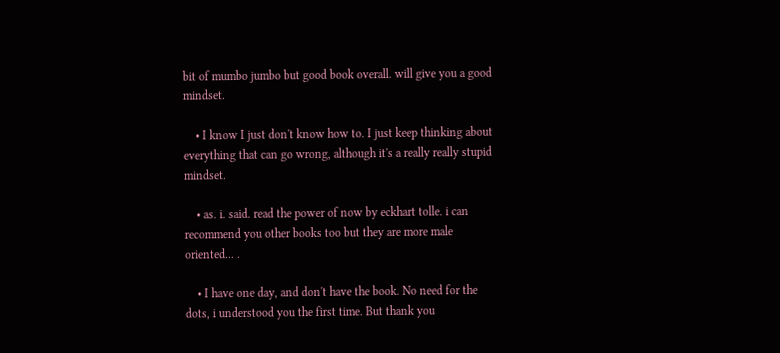bit of mumbo jumbo but good book overall. will give you a good mindset.

    • I know I just don't know how to. I just keep thinking about everything that can go wrong, although it's a really really stupid mindset.

    • as. i. said. read the power of now by eckhart tolle. i can recommend you other books too but they are more male oriented... .

    • I have one day, and don't have the book. No need for the dots, i understood you the first time. But thank you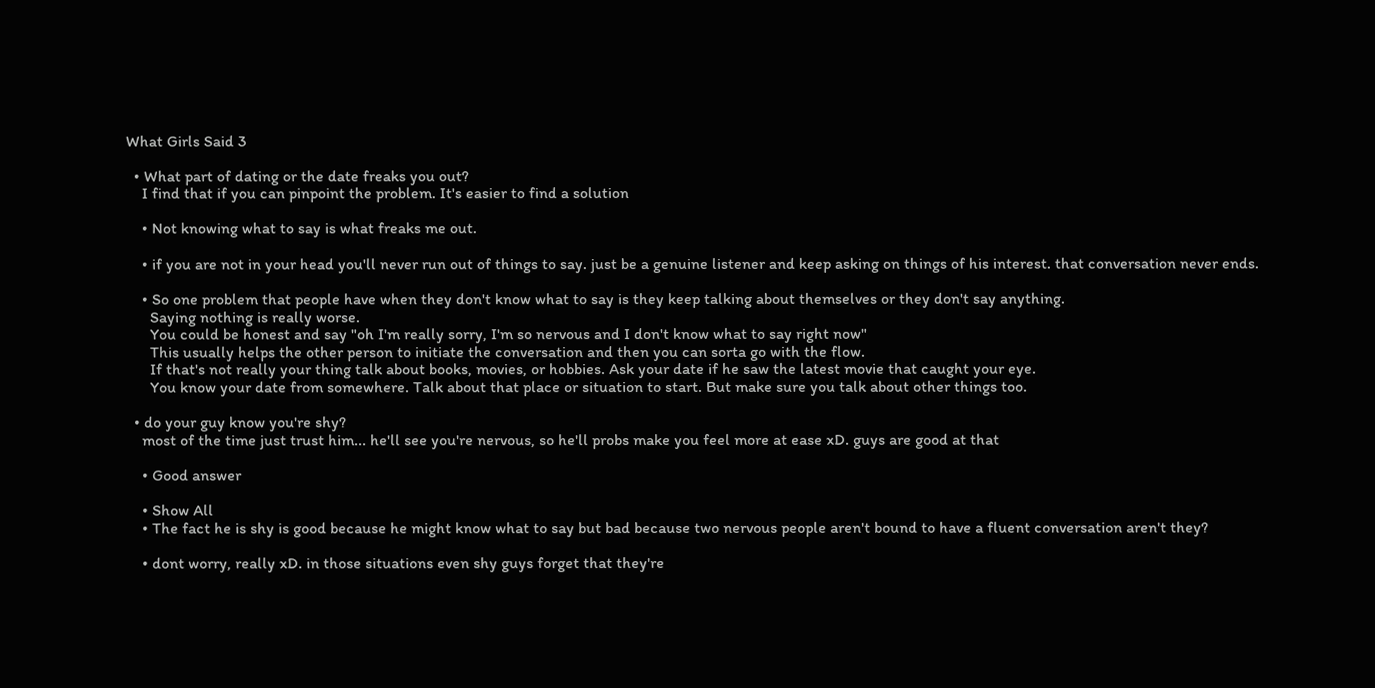What Girls Said 3

  • What part of dating or the date freaks you out?
    I find that if you can pinpoint the problem. It's easier to find a solution

    • Not knowing what to say is what freaks me out.

    • if you are not in your head you'll never run out of things to say. just be a genuine listener and keep asking on things of his interest. that conversation never ends.

    • So one problem that people have when they don't know what to say is they keep talking about themselves or they don't say anything.
      Saying nothing is really worse.
      You could be honest and say "oh I'm really sorry, I'm so nervous and I don't know what to say right now"
      This usually helps the other person to initiate the conversation and then you can sorta go with the flow.
      If that's not really your thing talk about books, movies, or hobbies. Ask your date if he saw the latest movie that caught your eye.
      You know your date from somewhere. Talk about that place or situation to start. But make sure you talk about other things too.

  • do your guy know you're shy?
    most of the time just trust him... he'll see you're nervous, so he'll probs make you feel more at ease xD. guys are good at that

    • Good answer

    • Show All
    • The fact he is shy is good because he might know what to say but bad because two nervous people aren't bound to have a fluent conversation aren't they?

    • dont worry, really xD. in those situations even shy guys forget that they're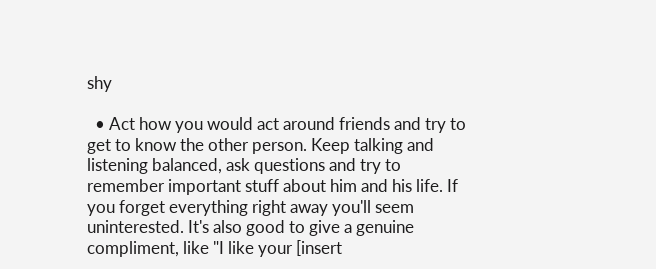shy

  • Act how you would act around friends and try to get to know the other person. Keep talking and listening balanced, ask questions and try to remember important stuff about him and his life. If you forget everything right away you'll seem uninterested. It's also good to give a genuine compliment, like "I like your [insert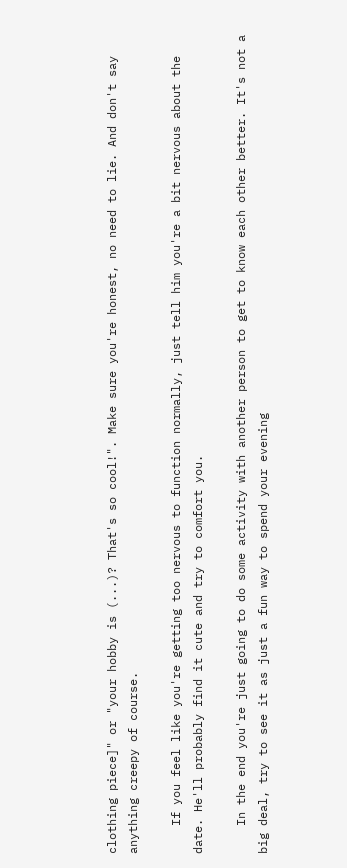clothing piece]" or "your hobby is (...)? That's so cool!". Make sure you're honest, no need to lie. And don't say anything creepy of course.

    If you feel like you're getting too nervous to function normally, just tell him you're a bit nervous about the date. He'll probably find it cute and try to comfort you.

    In the end you're just going to do some activity with another person to get to know each other better. It's not a big deal, try to see it as just a fun way to spend your evening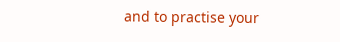and to practise your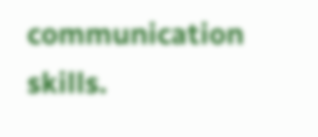communication skills.